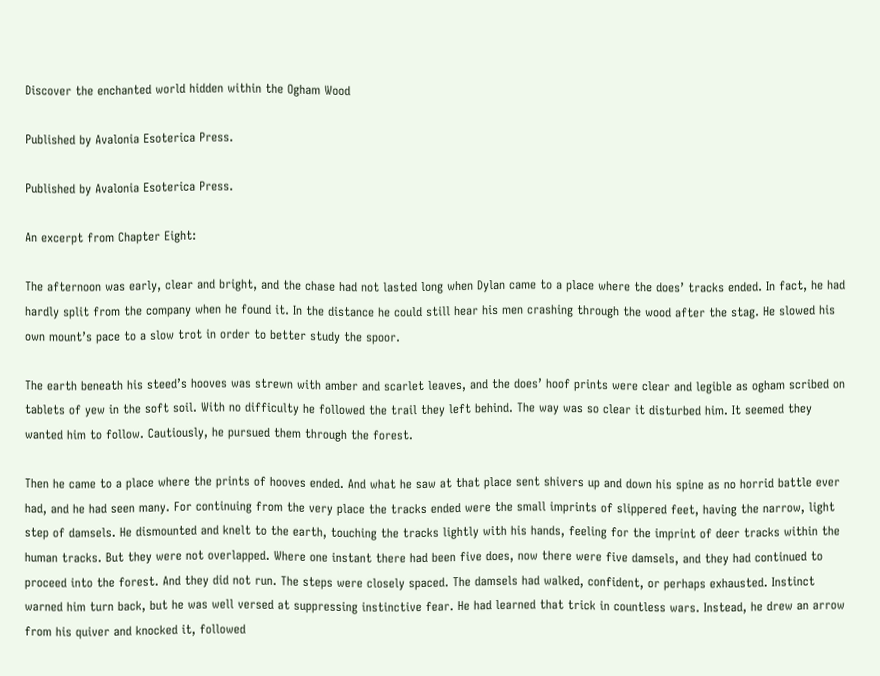Discover the enchanted world hidden within the Ogham Wood

Published by Avalonia Esoterica Press.

Published by Avalonia Esoterica Press.

An excerpt from Chapter Eight:

The afternoon was early, clear and bright, and the chase had not lasted long when Dylan came to a place where the does’ tracks ended. In fact, he had hardly split from the company when he found it. In the distance he could still hear his men crashing through the wood after the stag. He slowed his own mount’s pace to a slow trot in order to better study the spoor.

The earth beneath his steed’s hooves was strewn with amber and scarlet leaves, and the does’ hoof prints were clear and legible as ogham scribed on tablets of yew in the soft soil. With no difficulty he followed the trail they left behind. The way was so clear it disturbed him. It seemed they wanted him to follow. Cautiously, he pursued them through the forest.

Then he came to a place where the prints of hooves ended. And what he saw at that place sent shivers up and down his spine as no horrid battle ever had, and he had seen many. For continuing from the very place the tracks ended were the small imprints of slippered feet, having the narrow, light step of damsels. He dismounted and knelt to the earth, touching the tracks lightly with his hands, feeling for the imprint of deer tracks within the human tracks. But they were not overlapped. Where one instant there had been five does, now there were five damsels, and they had continued to proceed into the forest. And they did not run. The steps were closely spaced. The damsels had walked, confident, or perhaps exhausted. Instinct warned him turn back, but he was well versed at suppressing instinctive fear. He had learned that trick in countless wars. Instead, he drew an arrow from his quiver and knocked it, followed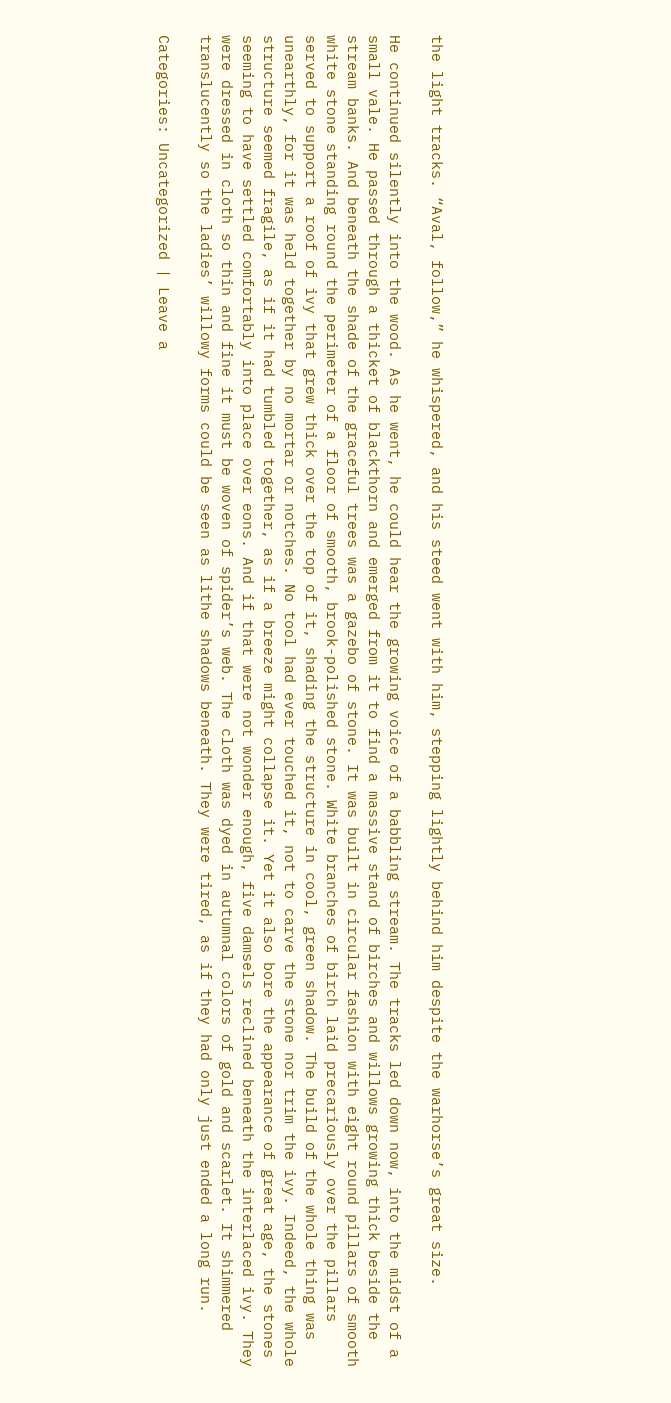the light tracks. “Aval, follow,” he whispered, and his steed went with him, stepping lightly behind him despite the warhorse’s great size.

He continued silently into the wood. As he went, he could hear the growing voice of a babbling stream. The tracks led down now, into the midst of a small vale. He passed through a thicket of blackthorn and emerged from it to find a massive stand of birches and willows growing thick beside the stream banks. And beneath the shade of the graceful trees was a gazebo of stone. It was built in circular fashion with eight round pillars of smooth white stone standing round the perimeter of a floor of smooth, brook-polished stone. White branches of birch laid precariously over the pillars served to support a roof of ivy that grew thick over the top of it, shading the structure in cool, green shadow. The build of the whole thing was unearthly, for it was held together by no mortar or notches. No tool had ever touched it, not to carve the stone nor trim the ivy. Indeed, the whole structure seemed fragile, as if it had tumbled together, as if a breeze might collapse it. Yet it also bore the appearance of great age, the stones seeming to have settled comfortably into place over eons. And if that were not wonder enough, five damsels reclined beneath the interlaced ivy. They were dressed in cloth so thin and fine it must be woven of spider’s web. The cloth was dyed in autumnal colors of gold and scarlet. It shimmered translucently so the ladies’ willowy forms could be seen as lithe shadows beneath. They were tired, as if they had only just ended a long run.

Categories: Uncategorized | Leave a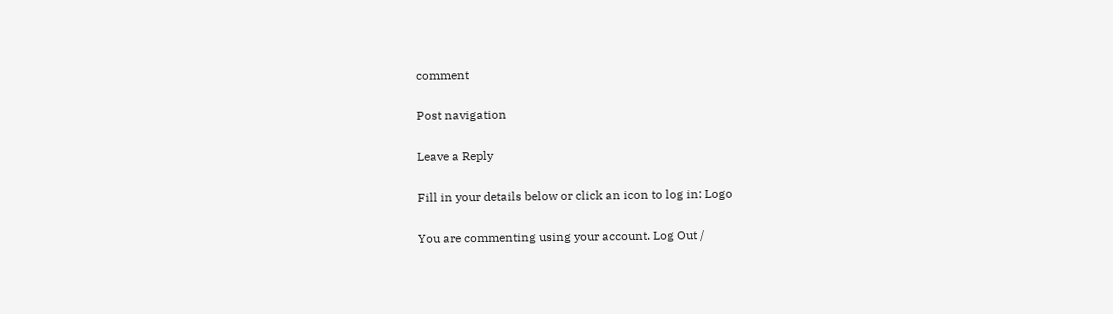comment

Post navigation

Leave a Reply

Fill in your details below or click an icon to log in: Logo

You are commenting using your account. Log Out /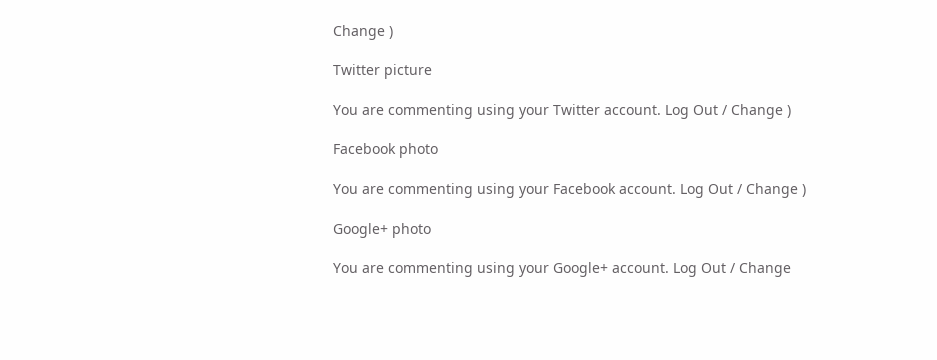Change )

Twitter picture

You are commenting using your Twitter account. Log Out / Change )

Facebook photo

You are commenting using your Facebook account. Log Out / Change )

Google+ photo

You are commenting using your Google+ account. Log Out / Change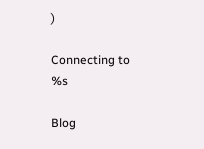)

Connecting to %s

Blog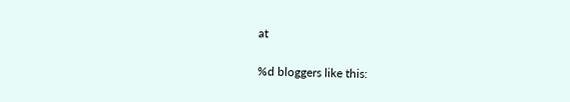at

%d bloggers like this: